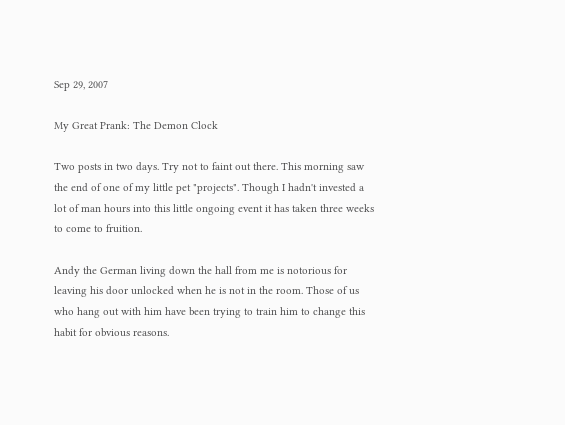Sep 29, 2007

My Great Prank: The Demon Clock

Two posts in two days. Try not to faint out there. This morning saw the end of one of my little pet "projects". Though I hadn't invested a lot of man hours into this little ongoing event it has taken three weeks to come to fruition.

Andy the German living down the hall from me is notorious for leaving his door unlocked when he is not in the room. Those of us who hang out with him have been trying to train him to change this habit for obvious reasons.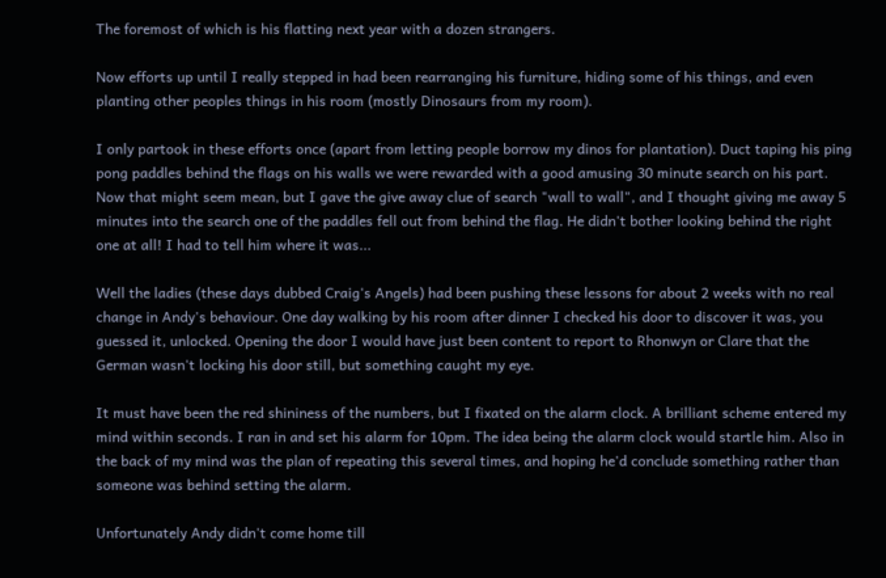The foremost of which is his flatting next year with a dozen strangers.

Now efforts up until I really stepped in had been rearranging his furniture, hiding some of his things, and even planting other peoples things in his room (mostly Dinosaurs from my room).

I only partook in these efforts once (apart from letting people borrow my dinos for plantation). Duct taping his ping pong paddles behind the flags on his walls we were rewarded with a good amusing 30 minute search on his part. Now that might seem mean, but I gave the give away clue of search "wall to wall", and I thought giving me away 5 minutes into the search one of the paddles fell out from behind the flag. He didn't bother looking behind the right one at all! I had to tell him where it was...

Well the ladies (these days dubbed Craig's Angels) had been pushing these lessons for about 2 weeks with no real change in Andy's behaviour. One day walking by his room after dinner I checked his door to discover it was, you guessed it, unlocked. Opening the door I would have just been content to report to Rhonwyn or Clare that the German wasn't locking his door still, but something caught my eye.

It must have been the red shininess of the numbers, but I fixated on the alarm clock. A brilliant scheme entered my mind within seconds. I ran in and set his alarm for 10pm. The idea being the alarm clock would startle him. Also in the back of my mind was the plan of repeating this several times, and hoping he'd conclude something rather than someone was behind setting the alarm.

Unfortunately Andy didn't come home till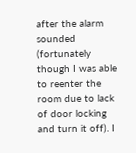after the alarm sounded (fortunately though I was able to reenter the room due to lack of door locking and turn it off). I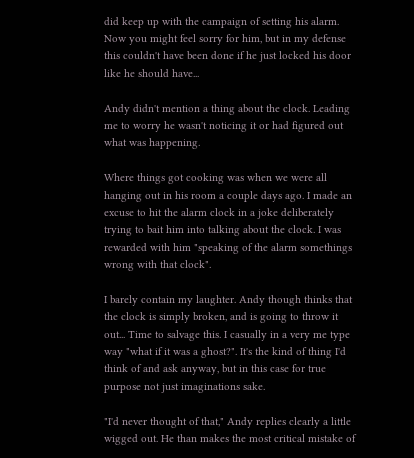did keep up with the campaign of setting his alarm. Now you might feel sorry for him, but in my defense this couldn't have been done if he just locked his door like he should have...

Andy didn't mention a thing about the clock. Leading me to worry he wasn't noticing it or had figured out what was happening.

Where things got cooking was when we were all hanging out in his room a couple days ago. I made an excuse to hit the alarm clock in a joke deliberately trying to bait him into talking about the clock. I was rewarded with him "speaking of the alarm somethings wrong with that clock".

I barely contain my laughter. Andy though thinks that the clock is simply broken, and is going to throw it out... Time to salvage this. I casually in a very me type way "what if it was a ghost?". It's the kind of thing I'd think of and ask anyway, but in this case for true purpose not just imaginations sake.

"I'd never thought of that," Andy replies clearly a little wigged out. He than makes the most critical mistake of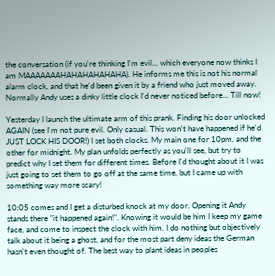the conversation (if you're thinking I'm evil... which everyone now thinks I am MAAAAAAAHAHAHAHAHAHA). He informs me this is not his normal alarm clock, and that he'd been given it by a friend who just moved away. Normally Andy uses a dinky little clock I'd never noticed before... Till now!

Yesterday I launch the ultimate arm of this prank. Finding his door unlocked AGAIN (see I'm not pure evil. Only casual. This won't have happened if he'd JUST LOCK HIS DOOR!) I set both clocks. My main one for 10pm, and the other for midnight. My plan unfolds perfectly as you'll see, but try to predict why I set them for different times. Before I'd thought about it I was just going to set them to go off at the same time, but I came up with something way more scary!

10:05 comes and I get a disturbed knock at my door. Opening it Andy stands there "it happened again!". Knowing it would be him I keep my game face, and come to inspect the clock with him. I do nothing but objectively talk about it being a ghost, and for the most part deny ideas the German hasn't even thought of. The best way to plant ideas in peoples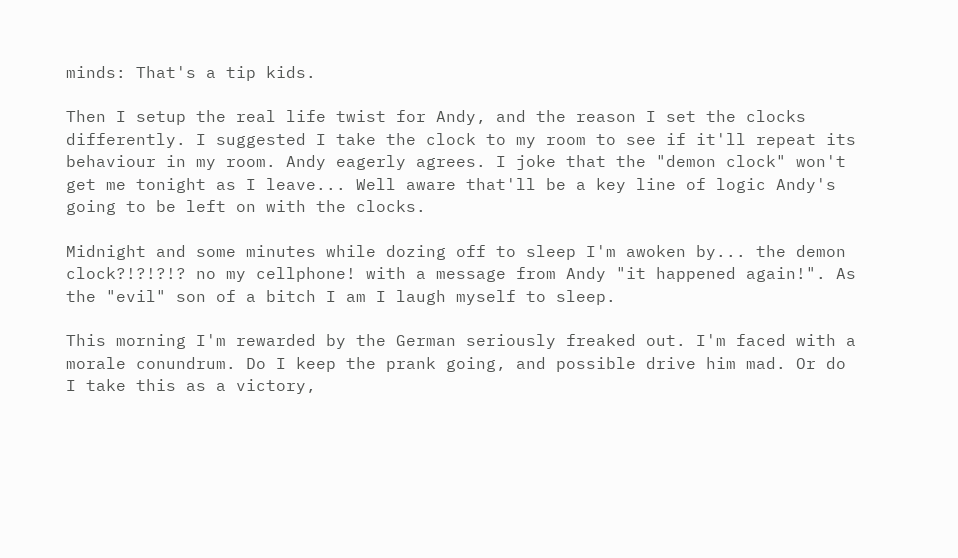minds: That's a tip kids.

Then I setup the real life twist for Andy, and the reason I set the clocks differently. I suggested I take the clock to my room to see if it'll repeat its behaviour in my room. Andy eagerly agrees. I joke that the "demon clock" won't get me tonight as I leave... Well aware that'll be a key line of logic Andy's going to be left on with the clocks.

Midnight and some minutes while dozing off to sleep I'm awoken by... the demon clock?!?!?!? no my cellphone! with a message from Andy "it happened again!". As the "evil" son of a bitch I am I laugh myself to sleep.

This morning I'm rewarded by the German seriously freaked out. I'm faced with a morale conundrum. Do I keep the prank going, and possible drive him mad. Or do I take this as a victory,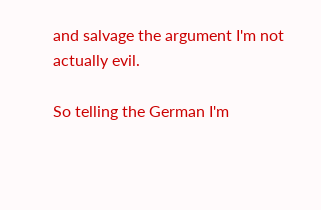and salvage the argument I'm not actually evil.

So telling the German I'm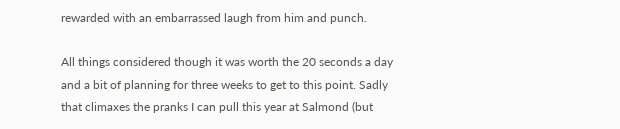rewarded with an embarrassed laugh from him and punch.

All things considered though it was worth the 20 seconds a day and a bit of planning for three weeks to get to this point. Sadly that climaxes the pranks I can pull this year at Salmond (but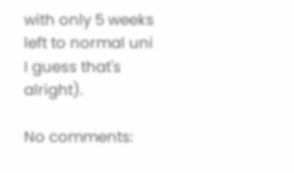with only 5 weeks left to normal uni I guess that's alright).

No comments: